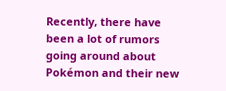Recently, there have been a lot of rumors going around about Pokémon and their new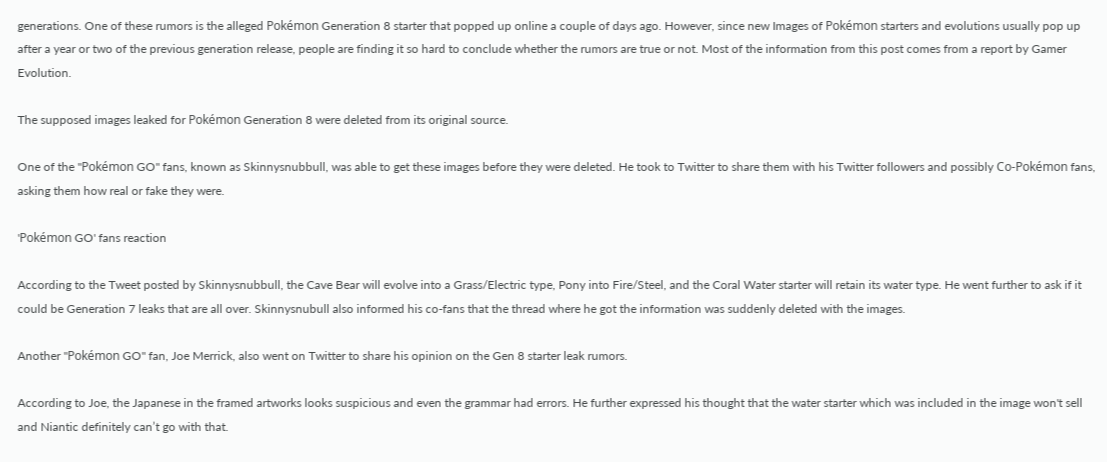generations. One of these rumors is the alleged Pokémon Generation 8 starter that popped up online a couple of days ago. However, since new Images of Pokémon starters and evolutions usually pop up after a year or two of the previous generation release, people are finding it so hard to conclude whether the rumors are true or not. Most of the information from this post comes from a report by Gamer Evolution.

The supposed images leaked for Pokémon Generation 8 were deleted from its original source.

One of the "Pokémon GO" fans, known as Skinnysnubbull, was able to get these images before they were deleted. He took to Twitter to share them with his Twitter followers and possibly Co-Pokémon fans, asking them how real or fake they were.

'Pokémon GO' fans reaction

According to the Tweet posted by Skinnysnubbull, the Cave Bear will evolve into a Grass/Electric type, Pony into Fire/Steel, and the Coral Water starter will retain its water type. He went further to ask if it could be Generation 7 leaks that are all over. Skinnysnubull also informed his co-fans that the thread where he got the information was suddenly deleted with the images.

Another "Pokémon GO" fan, Joe Merrick, also went on Twitter to share his opinion on the Gen 8 starter leak rumors.

According to Joe, the Japanese in the framed artworks looks suspicious and even the grammar had errors. He further expressed his thought that the water starter which was included in the image won't sell and Niantic definitely can’t go with that.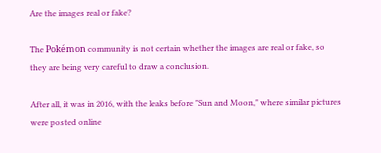Are the images real or fake?

The Pokémon community is not certain whether the images are real or fake, so they are being very careful to draw a conclusion.

After all, it was in 2016, with the leaks before "Sun and Moon," where similar pictures were posted online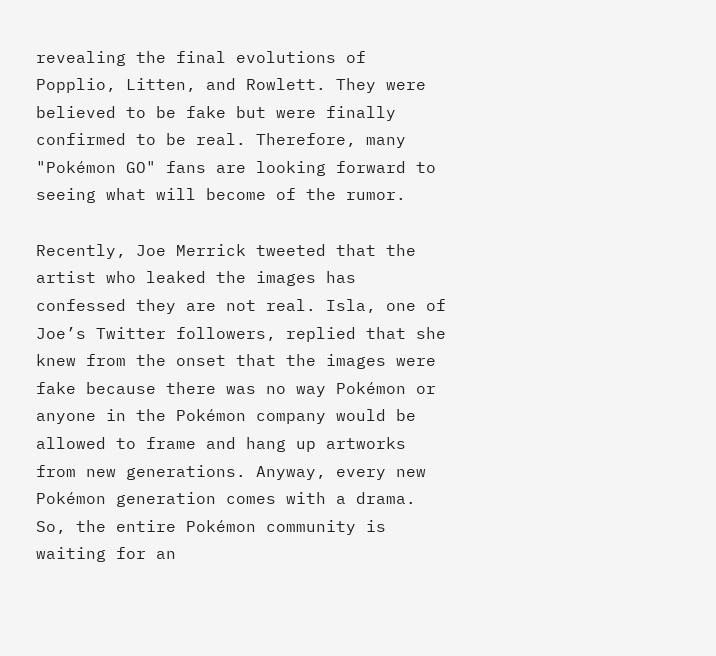revealing the final evolutions of Popplio, Litten, and Rowlett. They were believed to be fake but were finally confirmed to be real. Therefore, many "Pokémon GO" fans are looking forward to seeing what will become of the rumor.

Recently, Joe Merrick tweeted that the artist who leaked the images has confessed they are not real. Isla, one of Joe’s Twitter followers, replied that she knew from the onset that the images were fake because there was no way Pokémon or anyone in the Pokémon company would be allowed to frame and hang up artworks from new generations. Anyway, every new Pokémon generation comes with a drama. So, the entire Pokémon community is waiting for an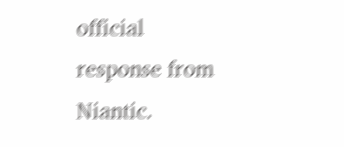official response from Niantic.